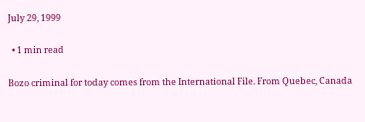July 29, 1999

  • 1 min read

Bozo criminal for today comes from the International File. From Quebec, Canada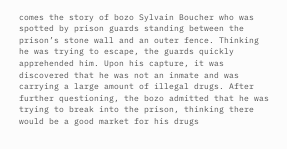comes the story of bozo Sylvain Boucher who was spotted by prison guards standing between the prison’s stone wall and an outer fence. Thinking he was trying to escape, the guards quickly apprehended him. Upon his capture, it was discovered that he was not an inmate and was carrying a large amount of illegal drugs. After further questioning, the bozo admitted that he was trying to break into the prison, thinking there would be a good market for his drugs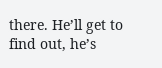there. He’ll get to find out, he’s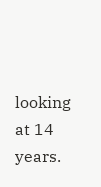looking at 14 years.